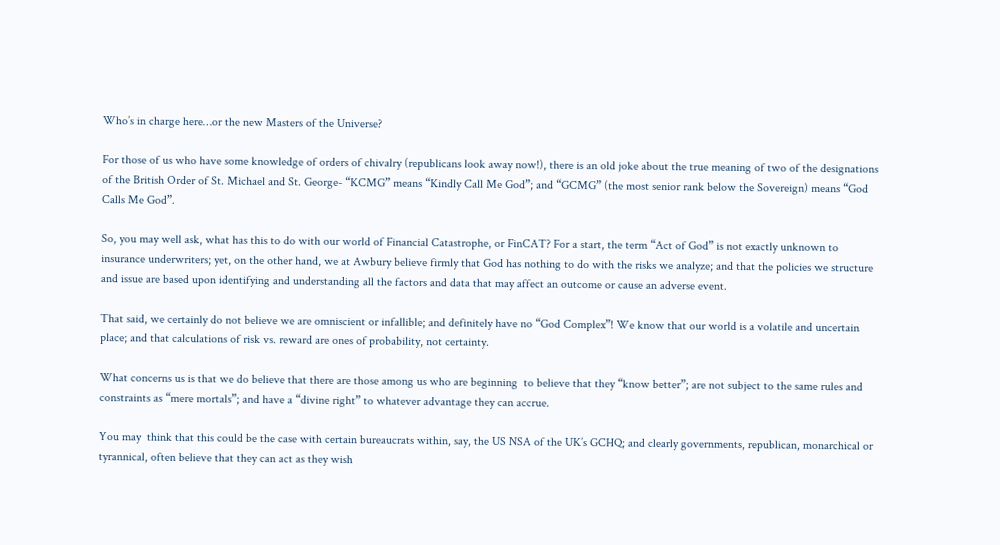Who’s in charge here…or the new Masters of the Universe?

For those of us who have some knowledge of orders of chivalry (republicans look away now!), there is an old joke about the true meaning of two of the designations of the British Order of St. Michael and St. George- “KCMG” means “Kindly Call Me God”; and “GCMG” (the most senior rank below the Sovereign) means “God Calls Me God”.

So, you may well ask, what has this to do with our world of Financial Catastrophe, or FinCAT? For a start, the term “Act of God” is not exactly unknown to insurance underwriters; yet, on the other hand, we at Awbury believe firmly that God has nothing to do with the risks we analyze; and that the policies we structure and issue are based upon identifying and understanding all the factors and data that may affect an outcome or cause an adverse event.

That said, we certainly do not believe we are omniscient or infallible; and definitely have no “God Complex”! We know that our world is a volatile and uncertain place; and that calculations of risk vs. reward are ones of probability, not certainty.

What concerns us is that we do believe that there are those among us who are beginning  to believe that they “know better”; are not subject to the same rules and constraints as “mere mortals”; and have a “divine right” to whatever advantage they can accrue.

You may  think that this could be the case with certain bureaucrats within, say, the US NSA of the UK’s GCHQ; and clearly governments, republican, monarchical or tyrannical, often believe that they can act as they wish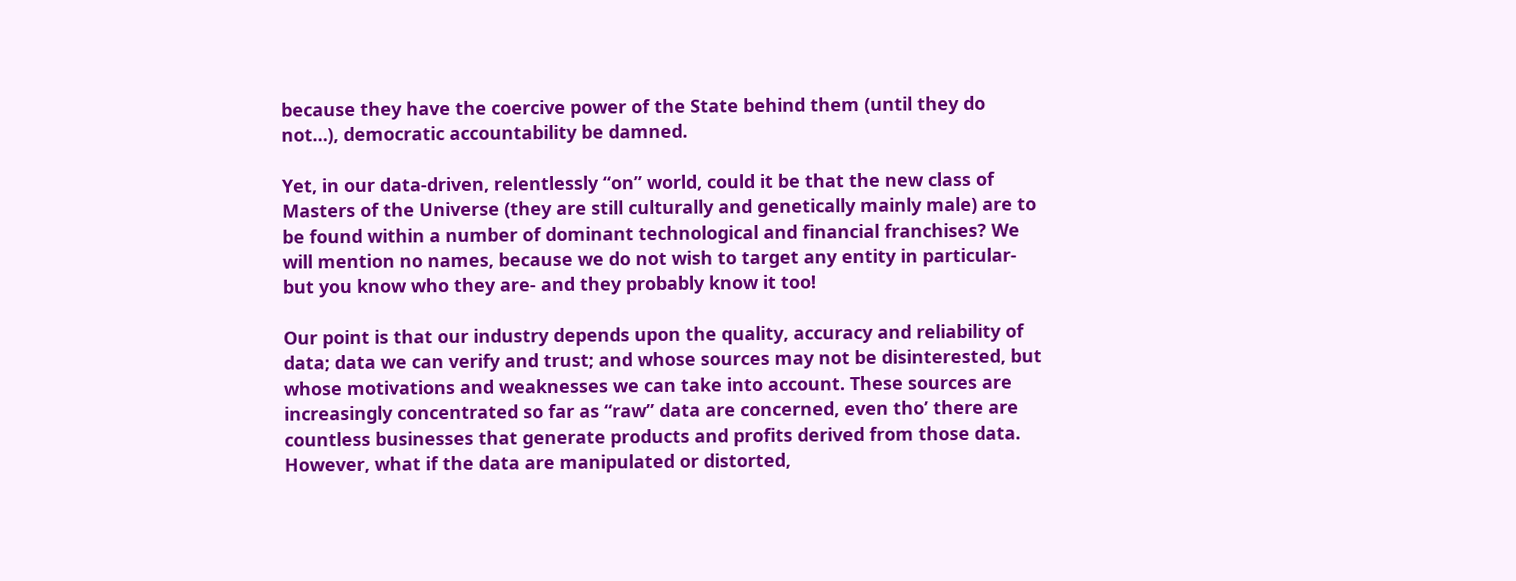because they have the coercive power of the State behind them (until they do not…), democratic accountability be damned.

Yet, in our data-driven, relentlessly “on” world, could it be that the new class of Masters of the Universe (they are still culturally and genetically mainly male) are to be found within a number of dominant technological and financial franchises? We will mention no names, because we do not wish to target any entity in particular- but you know who they are- and they probably know it too!

Our point is that our industry depends upon the quality, accuracy and reliability of data; data we can verify and trust; and whose sources may not be disinterested, but whose motivations and weaknesses we can take into account. These sources are increasingly concentrated so far as “raw” data are concerned, even tho’ there are countless businesses that generate products and profits derived from those data. However, what if the data are manipulated or distorted,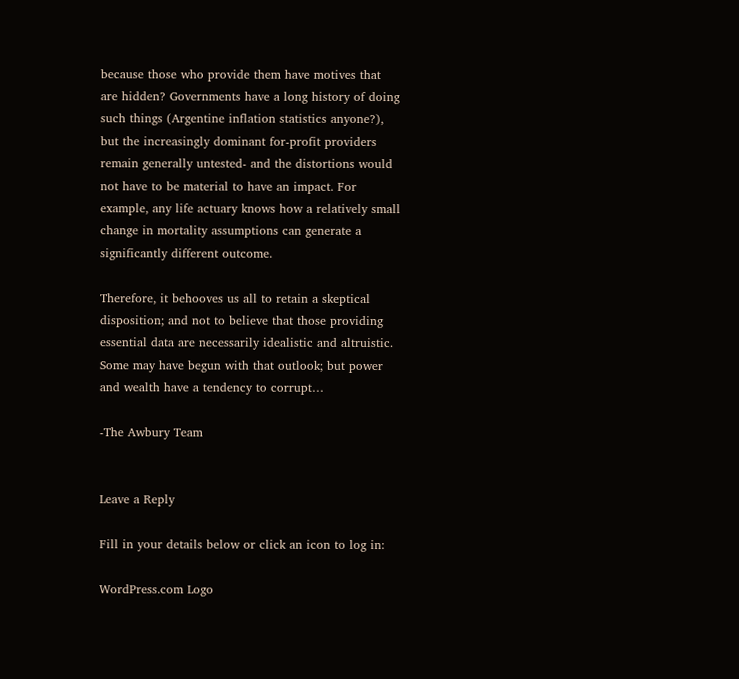because those who provide them have motives that are hidden? Governments have a long history of doing such things (Argentine inflation statistics anyone?), but the increasingly dominant for-profit providers remain generally untested- and the distortions would not have to be material to have an impact. For example, any life actuary knows how a relatively small change in mortality assumptions can generate a significantly different outcome.

Therefore, it behooves us all to retain a skeptical disposition; and not to believe that those providing essential data are necessarily idealistic and altruistic. Some may have begun with that outlook; but power and wealth have a tendency to corrupt…

-The Awbury Team


Leave a Reply

Fill in your details below or click an icon to log in:

WordPress.com Logo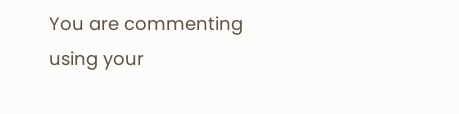You are commenting using your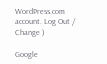WordPress.com account. Log Out /  Change )

Google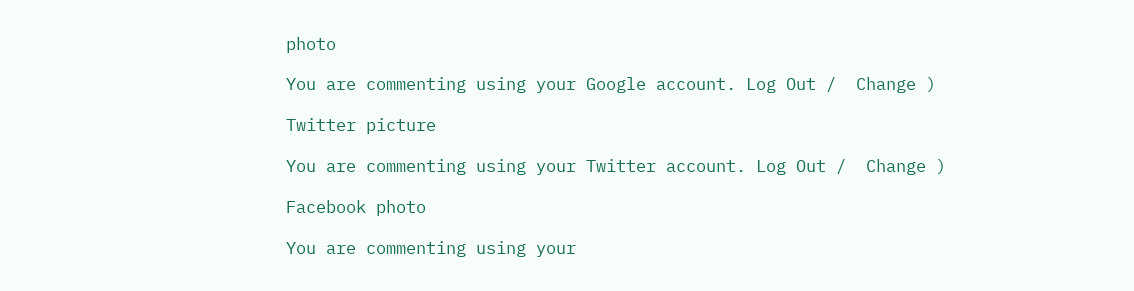photo

You are commenting using your Google account. Log Out /  Change )

Twitter picture

You are commenting using your Twitter account. Log Out /  Change )

Facebook photo

You are commenting using your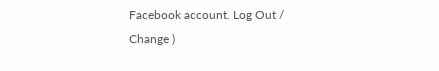Facebook account. Log Out /  Change )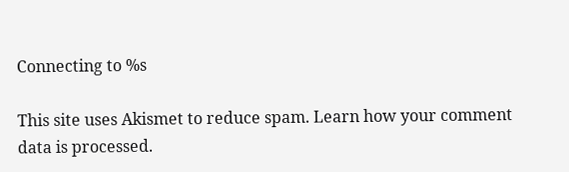Connecting to %s

This site uses Akismet to reduce spam. Learn how your comment data is processed.